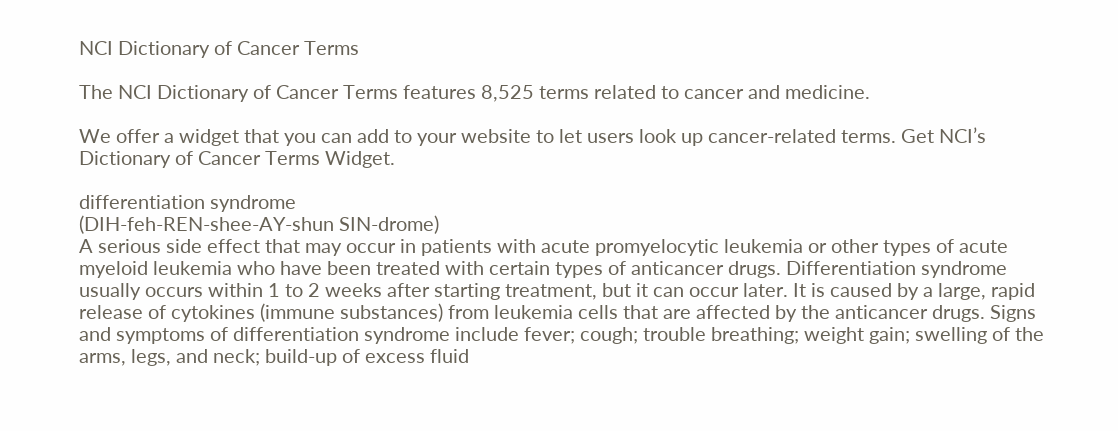NCI Dictionary of Cancer Terms

The NCI Dictionary of Cancer Terms features 8,525 terms related to cancer and medicine.

We offer a widget that you can add to your website to let users look up cancer-related terms. Get NCI’s Dictionary of Cancer Terms Widget.

differentiation syndrome
(DIH-feh-REN-shee-AY-shun SIN-drome)
A serious side effect that may occur in patients with acute promyelocytic leukemia or other types of acute myeloid leukemia who have been treated with certain types of anticancer drugs. Differentiation syndrome usually occurs within 1 to 2 weeks after starting treatment, but it can occur later. It is caused by a large, rapid release of cytokines (immune substances) from leukemia cells that are affected by the anticancer drugs. Signs and symptoms of differentiation syndrome include fever; cough; trouble breathing; weight gain; swelling of the arms, legs, and neck; build-up of excess fluid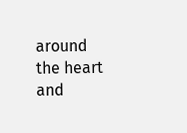around the heart and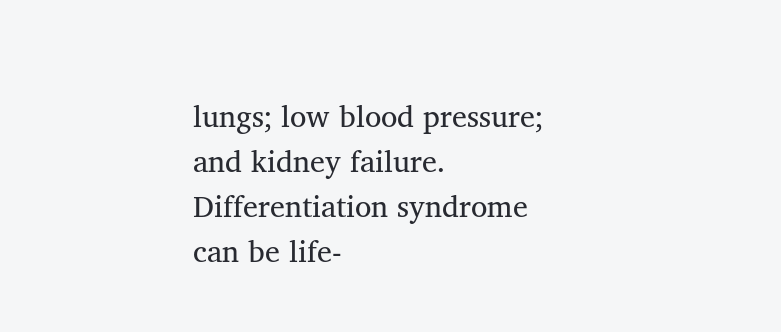lungs; low blood pressure; and kidney failure. Differentiation syndrome can be life-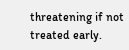threatening if not treated early.